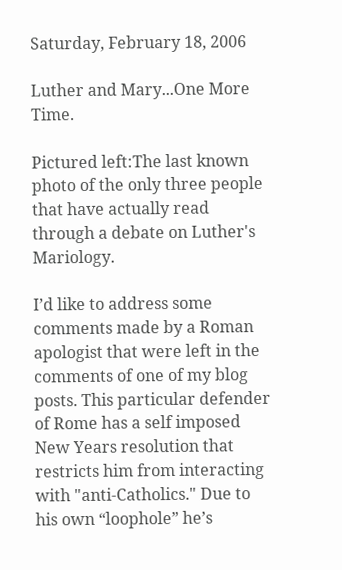Saturday, February 18, 2006

Luther and Mary...One More Time.

Pictured left:The last known photo of the only three people that have actually read through a debate on Luther's Mariology.

I’d like to address some comments made by a Roman apologist that were left in the comments of one of my blog posts. This particular defender of Rome has a self imposed New Years resolution that restricts him from interacting with "anti-Catholics." Due to his own “loophole” he’s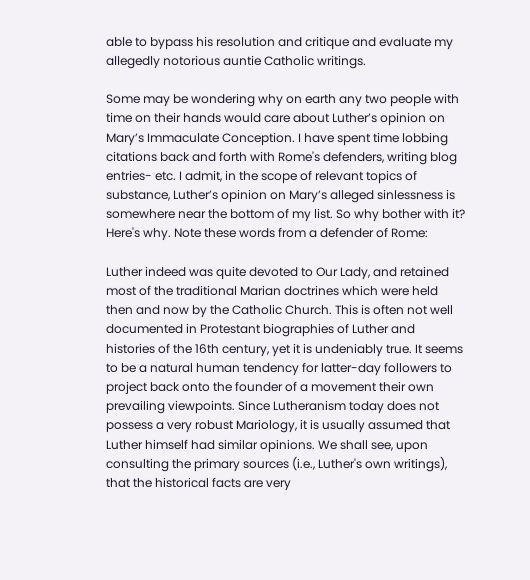able to bypass his resolution and critique and evaluate my allegedly notorious auntie Catholic writings.

Some may be wondering why on earth any two people with time on their hands would care about Luther’s opinion on Mary’s Immaculate Conception. I have spent time lobbing citations back and forth with Rome's defenders, writing blog entries- etc. I admit, in the scope of relevant topics of substance, Luther’s opinion on Mary’s alleged sinlessness is somewhere near the bottom of my list. So why bother with it? Here's why. Note these words from a defender of Rome:

Luther indeed was quite devoted to Our Lady, and retained most of the traditional Marian doctrines which were held then and now by the Catholic Church. This is often not well documented in Protestant biographies of Luther and histories of the 16th century, yet it is undeniably true. It seems to be a natural human tendency for latter-day followers to project back onto the founder of a movement their own prevailing viewpoints. Since Lutheranism today does not possess a very robust Mariology, it is usually assumed that Luther himself had similar opinions. We shall see, upon consulting the primary sources (i.e., Luther's own writings), that the historical facts are very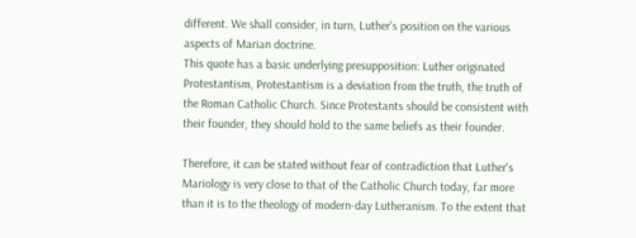different. We shall consider, in turn, Luther's position on the various aspects of Marian doctrine.
This quote has a basic underlying presupposition: Luther originated Protestantism, Protestantism is a deviation from the truth, the truth of the Roman Catholic Church. Since Protestants should be consistent with their founder, they should hold to the same beliefs as their founder.

Therefore, it can be stated without fear of contradiction that Luther's Mariology is very close to that of the Catholic Church today, far more than it is to the theology of modern-day Lutheranism. To the extent that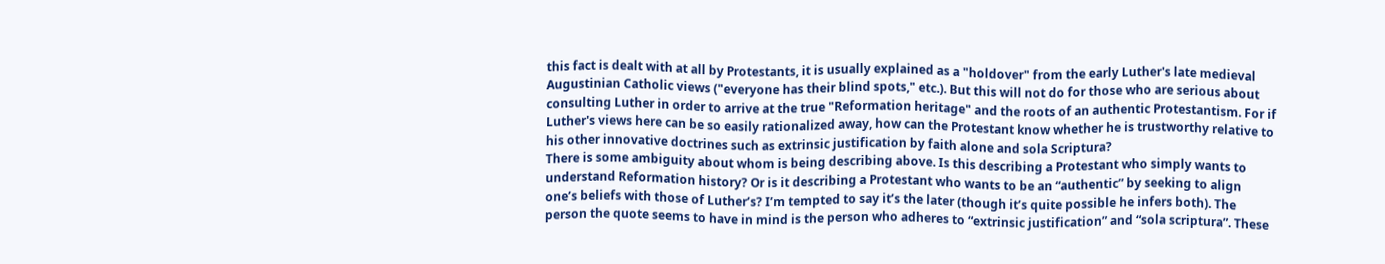this fact is dealt with at all by Protestants, it is usually explained as a "holdover" from the early Luther's late medieval Augustinian Catholic views ("everyone has their blind spots," etc.). But this will not do for those who are serious about consulting Luther in order to arrive at the true "Reformation heritage" and the roots of an authentic Protestantism. For if Luther's views here can be so easily rationalized away, how can the Protestant know whether he is trustworthy relative to his other innovative doctrines such as extrinsic justification by faith alone and sola Scriptura?
There is some ambiguity about whom is being describing above. Is this describing a Protestant who simply wants to understand Reformation history? Or is it describing a Protestant who wants to be an “authentic” by seeking to align one’s beliefs with those of Luther’s? I’m tempted to say it’s the later (though it’s quite possible he infers both). The person the quote seems to have in mind is the person who adheres to “extrinsic justification” and “sola scriptura”. These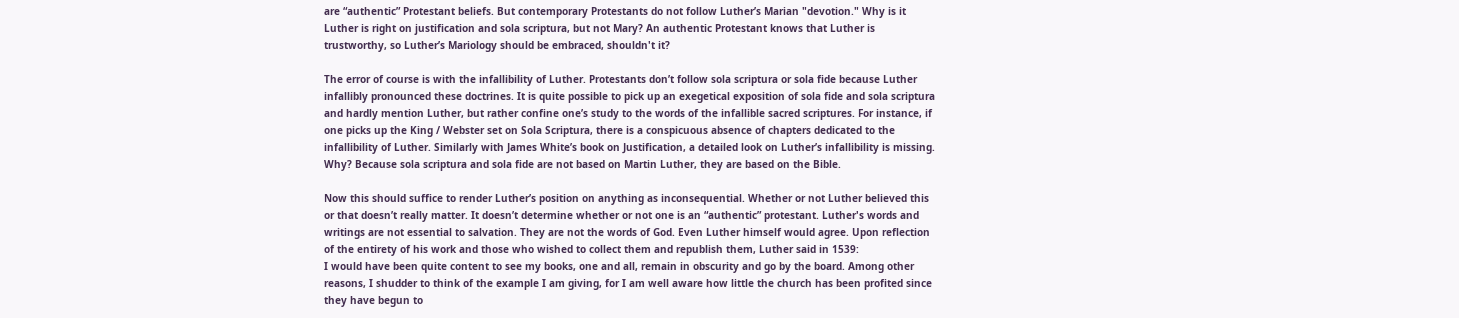are “authentic” Protestant beliefs. But contemporary Protestants do not follow Luther’s Marian "devotion." Why is it Luther is right on justification and sola scriptura, but not Mary? An authentic Protestant knows that Luther is trustworthy, so Luther’s Mariology should be embraced, shouldn't it?

The error of course is with the infallibility of Luther. Protestants don’t follow sola scriptura or sola fide because Luther infallibly pronounced these doctrines. It is quite possible to pick up an exegetical exposition of sola fide and sola scriptura and hardly mention Luther, but rather confine one’s study to the words of the infallible sacred scriptures. For instance, if one picks up the King / Webster set on Sola Scriptura, there is a conspicuous absence of chapters dedicated to the infallibility of Luther. Similarly with James White’s book on Justification, a detailed look on Luther’s infallibility is missing. Why? Because sola scriptura and sola fide are not based on Martin Luther, they are based on the Bible.

Now this should suffice to render Luther’s position on anything as inconsequential. Whether or not Luther believed this or that doesn’t really matter. It doesn’t determine whether or not one is an “authentic” protestant. Luther's words and writings are not essential to salvation. They are not the words of God. Even Luther himself would agree. Upon reflection of the entirety of his work and those who wished to collect them and republish them, Luther said in 1539:
I would have been quite content to see my books, one and all, remain in obscurity and go by the board. Among other reasons, I shudder to think of the example I am giving, for I am well aware how little the church has been profited since they have begun to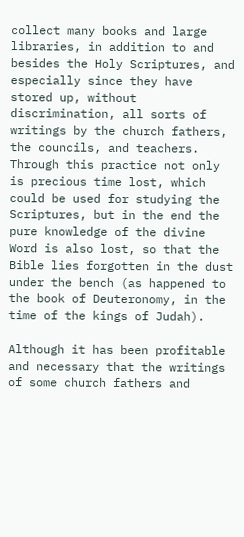collect many books and large libraries, in addition to and besides the Holy Scriptures, and especially since they have stored up, without discrimination, all sorts of writings by the church fathers, the councils, and teachers. Through this practice not only is precious time lost, which could be used for studying the Scriptures, but in the end the pure knowledge of the divine Word is also lost, so that the Bible lies forgotten in the dust under the bench (as happened to the book of Deuteronomy, in the time of the kings of Judah).

Although it has been profitable and necessary that the writings of some church fathers and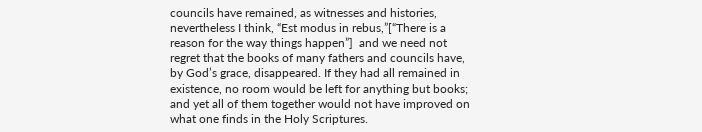councils have remained, as witnesses and histories, nevertheless I think, “Est modus in rebus,”[“There is a reason for the way things happen”]  and we need not regret that the books of many fathers and councils have, by God’s grace, disappeared. If they had all remained in existence, no room would be left for anything but books; and yet all of them together would not have improved on what one finds in the Holy Scriptures.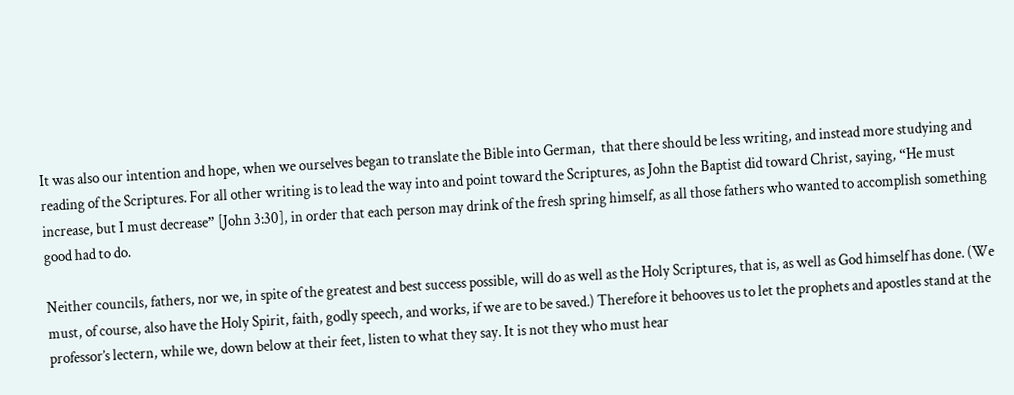It was also our intention and hope, when we ourselves began to translate the Bible into German,  that there should be less writing, and instead more studying and reading of the Scriptures. For all other writing is to lead the way into and point toward the Scriptures, as John the Baptist did toward Christ, saying, “He must increase, but I must decrease” [John 3:30], in order that each person may drink of the fresh spring himself, as all those fathers who wanted to accomplish something good had to do.

Neither councils, fathers, nor we, in spite of the greatest and best success possible, will do as well as the Holy Scriptures, that is, as well as God himself has done. (We must, of course, also have the Holy Spirit, faith, godly speech, and works, if we are to be saved.) Therefore it behooves us to let the prophets and apostles stand at the professor’s lectern, while we, down below at their feet, listen to what they say. It is not they who must hear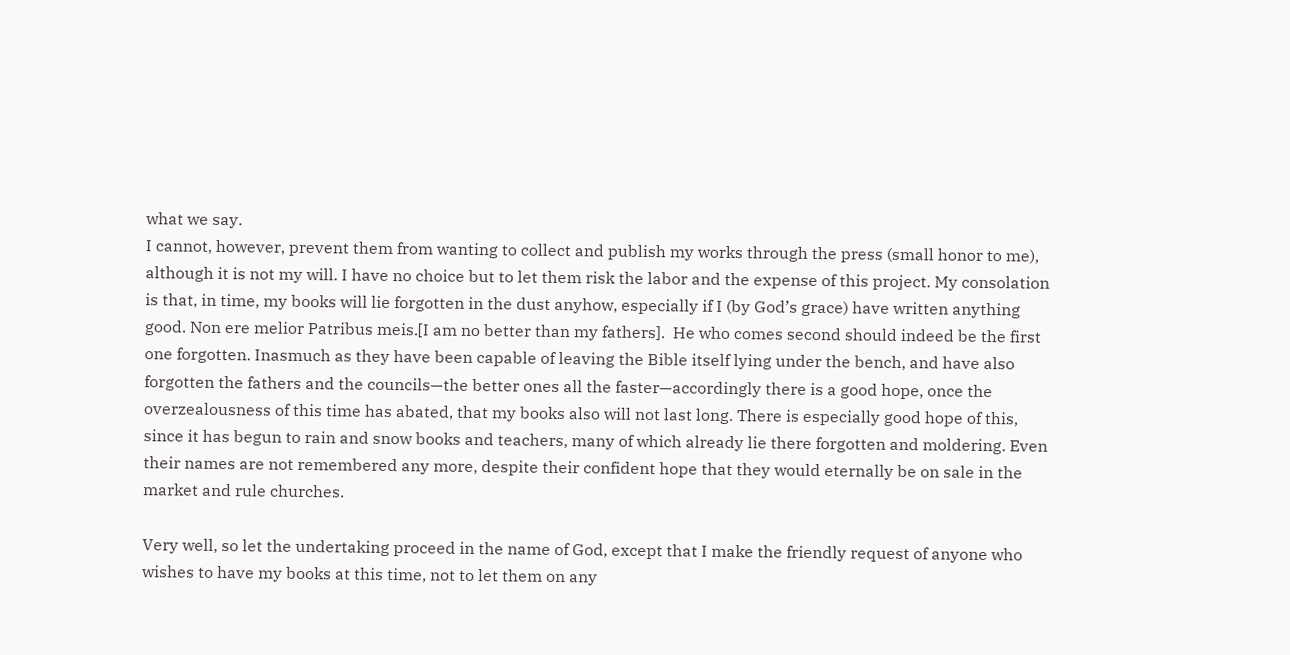what we say.
I cannot, however, prevent them from wanting to collect and publish my works through the press (small honor to me), although it is not my will. I have no choice but to let them risk the labor and the expense of this project. My consolation is that, in time, my books will lie forgotten in the dust anyhow, especially if I (by God’s grace) have written anything good. Non ere melior Patribus meis.[I am no better than my fathers].  He who comes second should indeed be the first one forgotten. Inasmuch as they have been capable of leaving the Bible itself lying under the bench, and have also forgotten the fathers and the councils—the better ones all the faster—accordingly there is a good hope, once the overzealousness of this time has abated, that my books also will not last long. There is especially good hope of this, since it has begun to rain and snow books and teachers, many of which already lie there forgotten and moldering. Even their names are not remembered any more, despite their confident hope that they would eternally be on sale in the market and rule churches.

Very well, so let the undertaking proceed in the name of God, except that I make the friendly request of anyone who wishes to have my books at this time, not to let them on any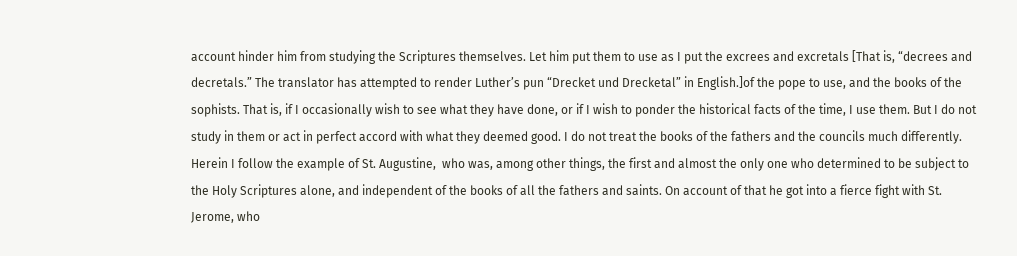account hinder him from studying the Scriptures themselves. Let him put them to use as I put the excrees and excretals [That is, “decrees and decretals.” The translator has attempted to render Luther’s pun “Drecket und Drecketal” in English.]of the pope to use, and the books of the sophists. That is, if I occasionally wish to see what they have done, or if I wish to ponder the historical facts of the time, I use them. But I do not study in them or act in perfect accord with what they deemed good. I do not treat the books of the fathers and the councils much differently.
Herein I follow the example of St. Augustine,  who was, among other things, the first and almost the only one who determined to be subject to the Holy Scriptures alone, and independent of the books of all the fathers and saints. On account of that he got into a fierce fight with St. Jerome, who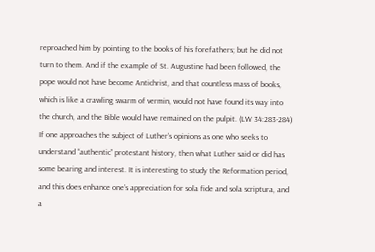reproached him by pointing to the books of his forefathers; but he did not turn to them. And if the example of St. Augustine had been followed, the pope would not have become Antichrist, and that countless mass of books, which is like a crawling swarm of vermin, would not have found its way into the church, and the Bible would have remained on the pulpit. (LW 34:283-284)
If one approaches the subject of Luther’s opinions as one who seeks to understand “authentic” protestant history, then what Luther said or did has some bearing and interest. It is interesting to study the Reformation period, and this does enhance one’s appreciation for sola fide and sola scriptura, and a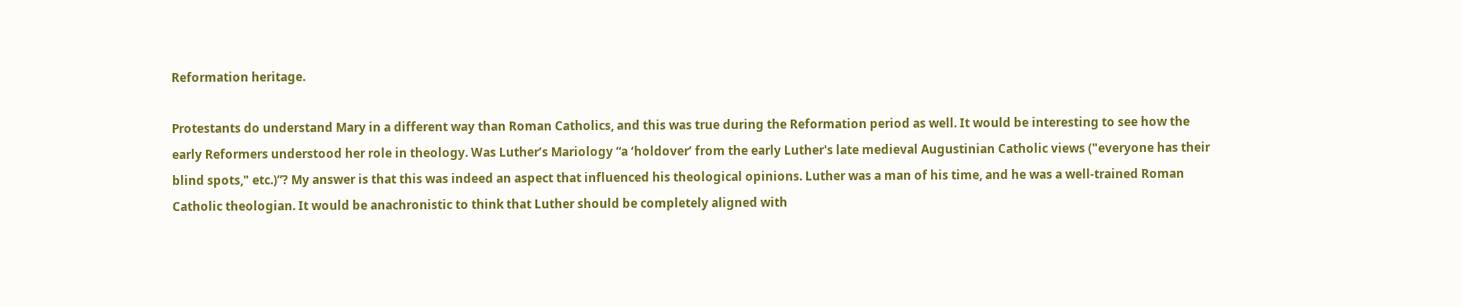Reformation heritage.

Protestants do understand Mary in a different way than Roman Catholics, and this was true during the Reformation period as well. It would be interesting to see how the early Reformers understood her role in theology. Was Luther’s Mariology “a ‘holdover’ from the early Luther's late medieval Augustinian Catholic views ("everyone has their blind spots," etc.)”? My answer is that this was indeed an aspect that influenced his theological opinions. Luther was a man of his time, and he was a well-trained Roman Catholic theologian. It would be anachronistic to think that Luther should be completely aligned with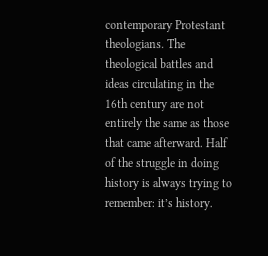contemporary Protestant theologians. The theological battles and ideas circulating in the 16th century are not entirely the same as those that came afterward. Half of the struggle in doing history is always trying to remember: it’s history.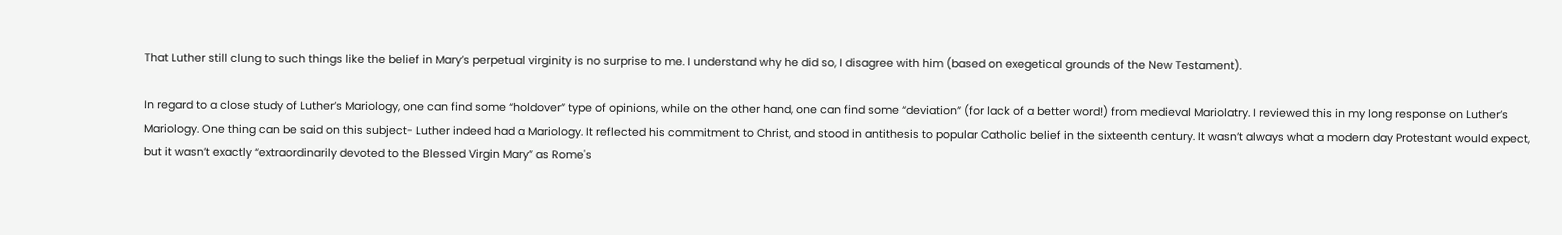That Luther still clung to such things like the belief in Mary’s perpetual virginity is no surprise to me. I understand why he did so, I disagree with him (based on exegetical grounds of the New Testament).

In regard to a close study of Luther’s Mariology, one can find some “holdover” type of opinions, while on the other hand, one can find some “deviation” (for lack of a better word!) from medieval Mariolatry. I reviewed this in my long response on Luther’s Mariology. One thing can be said on this subject- Luther indeed had a Mariology. It reflected his commitment to Christ, and stood in antithesis to popular Catholic belief in the sixteenth century. It wasn’t always what a modern day Protestant would expect, but it wasn’t exactly “extraordinarily devoted to the Blessed Virgin Mary” as Rome's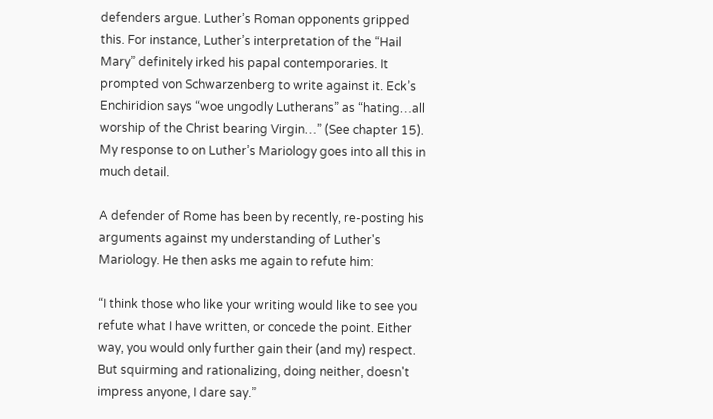defenders argue. Luther’s Roman opponents gripped this. For instance, Luther’s interpretation of the “Hail Mary” definitely irked his papal contemporaries. It prompted von Schwarzenberg to write against it. Eck’s Enchiridion says “woe ungodly Lutherans” as “hating…all worship of the Christ bearing Virgin…” (See chapter 15). My response to on Luther’s Mariology goes into all this in much detail.

A defender of Rome has been by recently, re-posting his arguments against my understanding of Luther's Mariology. He then asks me again to refute him:

“I think those who like your writing would like to see you refute what I have written, or concede the point. Either way, you would only further gain their (and my) respect. But squirming and rationalizing, doing neither, doesn't impress anyone, I dare say.”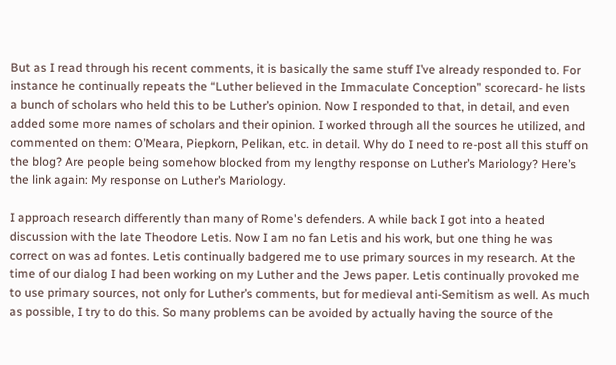But as I read through his recent comments, it is basically the same stuff I’ve already responded to. For instance he continually repeats the “Luther believed in the Immaculate Conception” scorecard- he lists a bunch of scholars who held this to be Luther’s opinion. Now I responded to that, in detail, and even added some more names of scholars and their opinion. I worked through all the sources he utilized, and commented on them: O’Meara, Piepkorn, Pelikan, etc. in detail. Why do I need to re-post all this stuff on the blog? Are people being somehow blocked from my lengthy response on Luther’s Mariology? Here’s the link again: My response on Luther’s Mariology.

I approach research differently than many of Rome's defenders. A while back I got into a heated discussion with the late Theodore Letis. Now I am no fan Letis and his work, but one thing he was correct on was ad fontes. Letis continually badgered me to use primary sources in my research. At the time of our dialog I had been working on my Luther and the Jews paper. Letis continually provoked me to use primary sources, not only for Luther’s comments, but for medieval anti-Semitism as well. As much as possible, I try to do this. So many problems can be avoided by actually having the source of the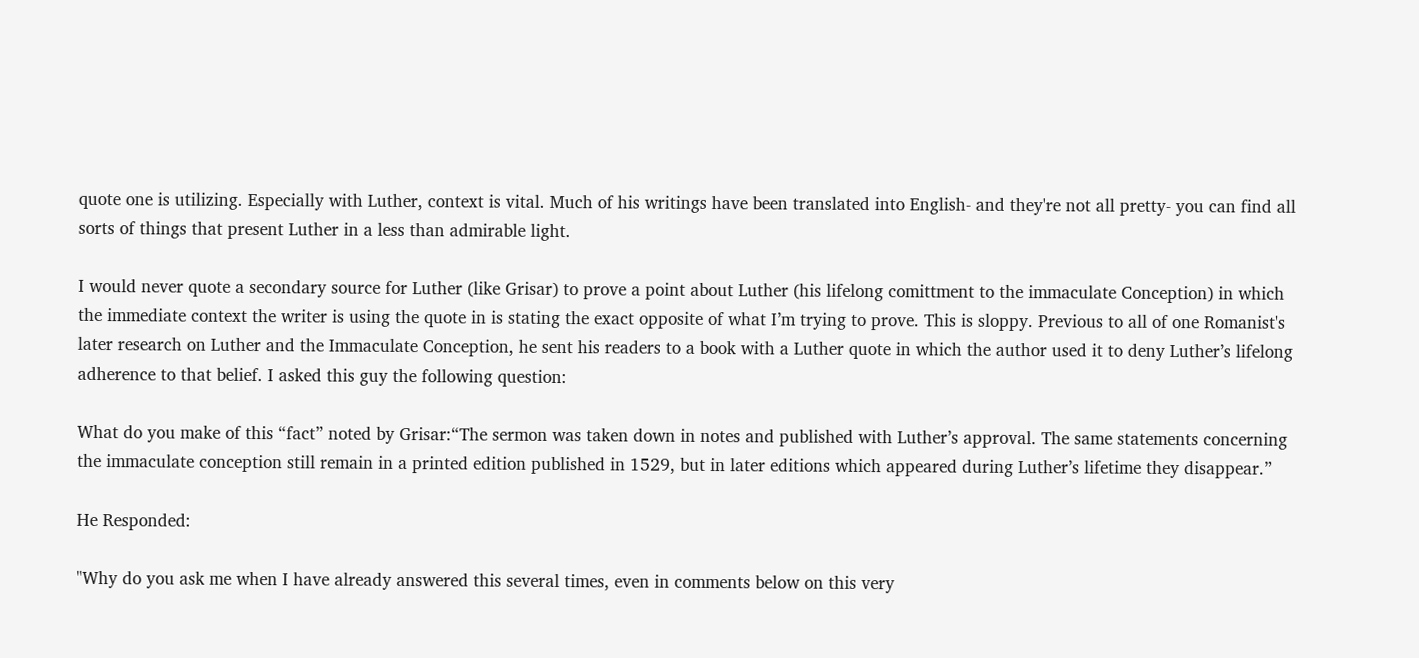quote one is utilizing. Especially with Luther, context is vital. Much of his writings have been translated into English- and they're not all pretty- you can find all sorts of things that present Luther in a less than admirable light.

I would never quote a secondary source for Luther (like Grisar) to prove a point about Luther (his lifelong comittment to the immaculate Conception) in which the immediate context the writer is using the quote in is stating the exact opposite of what I’m trying to prove. This is sloppy. Previous to all of one Romanist's later research on Luther and the Immaculate Conception, he sent his readers to a book with a Luther quote in which the author used it to deny Luther’s lifelong adherence to that belief. I asked this guy the following question:

What do you make of this “fact” noted by Grisar:“The sermon was taken down in notes and published with Luther’s approval. The same statements concerning the immaculate conception still remain in a printed edition published in 1529, but in later editions which appeared during Luther’s lifetime they disappear.”

He Responded:

"Why do you ask me when I have already answered this several times, even in comments below on this very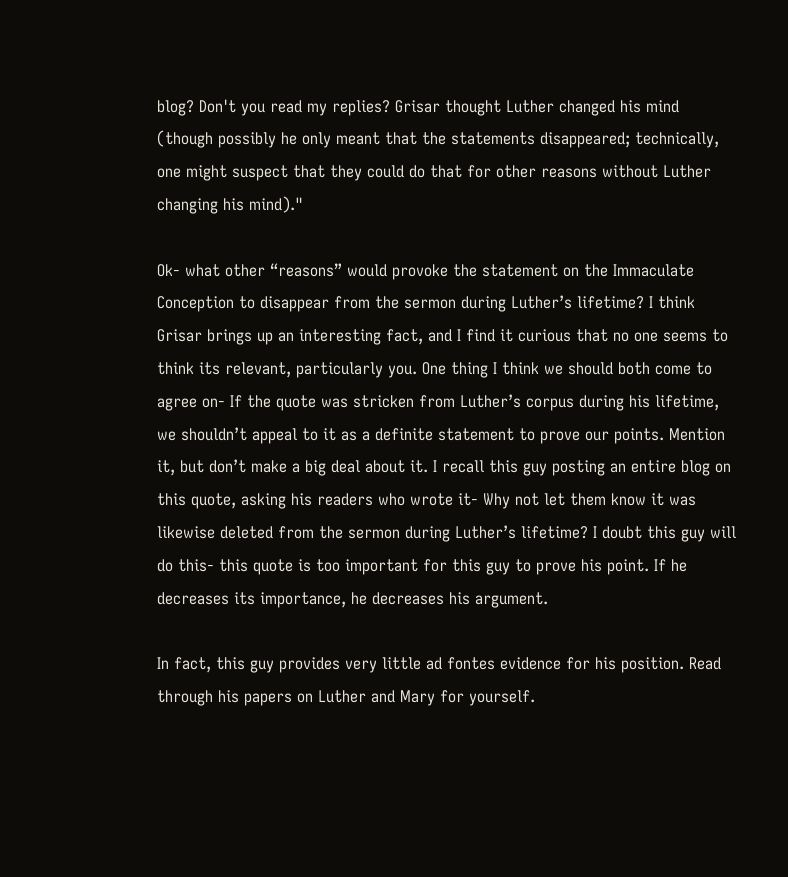blog? Don't you read my replies? Grisar thought Luther changed his mind (though possibly he only meant that the statements disappeared; technically, one might suspect that they could do that for other reasons without Luther changing his mind)."

Ok- what other “reasons” would provoke the statement on the Immaculate Conception to disappear from the sermon during Luther’s lifetime? I think Grisar brings up an interesting fact, and I find it curious that no one seems to think its relevant, particularly you. One thing I think we should both come to agree on- If the quote was stricken from Luther’s corpus during his lifetime, we shouldn’t appeal to it as a definite statement to prove our points. Mention it, but don’t make a big deal about it. I recall this guy posting an entire blog on this quote, asking his readers who wrote it- Why not let them know it was likewise deleted from the sermon during Luther’s lifetime? I doubt this guy will do this- this quote is too important for this guy to prove his point. If he decreases its importance, he decreases his argument.

In fact, this guy provides very little ad fontes evidence for his position. Read through his papers on Luther and Mary for yourself.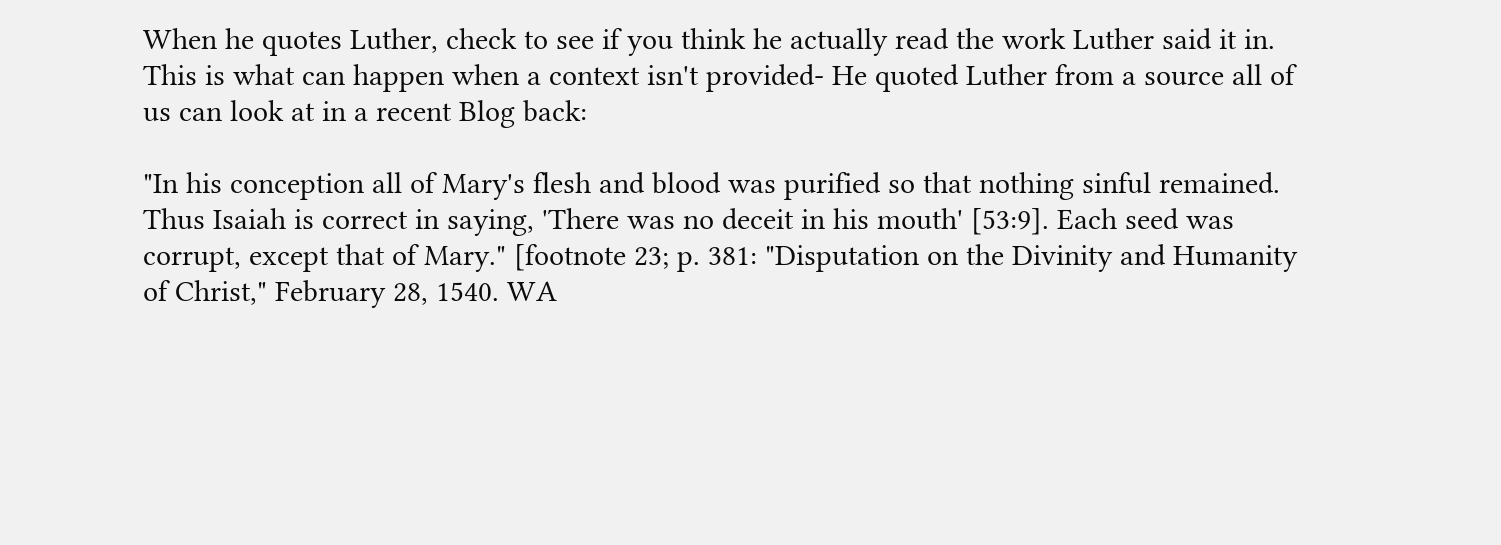When he quotes Luther, check to see if you think he actually read the work Luther said it in. This is what can happen when a context isn't provided- He quoted Luther from a source all of us can look at in a recent Blog back:

"In his conception all of Mary's flesh and blood was purified so that nothing sinful remained. Thus Isaiah is correct in saying, 'There was no deceit in his mouth' [53:9]. Each seed was corrupt, except that of Mary." [footnote 23; p. 381: "Disputation on the Divinity and Humanity of Christ," February 28, 1540. WA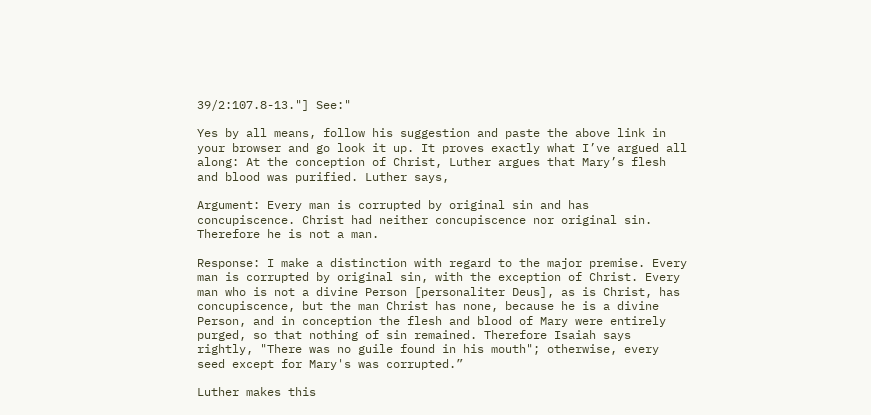39/2:107.8-13."] See:"

Yes by all means, follow his suggestion and paste the above link in your browser and go look it up. It proves exactly what I’ve argued all along: At the conception of Christ, Luther argues that Mary’s flesh and blood was purified. Luther says,

Argument: Every man is corrupted by original sin and has concupiscence. Christ had neither concupiscence nor original sin. Therefore he is not a man.

Response: I make a distinction with regard to the major premise. Every man is corrupted by original sin, with the exception of Christ. Every man who is not a divine Person [personaliter Deus], as is Christ, has concupiscence, but the man Christ has none, because he is a divine Person, and in conception the flesh and blood of Mary were entirely purged, so that nothing of sin remained. Therefore Isaiah says rightly, "There was no guile found in his mouth"; otherwise, every seed except for Mary's was corrupted.”

Luther makes this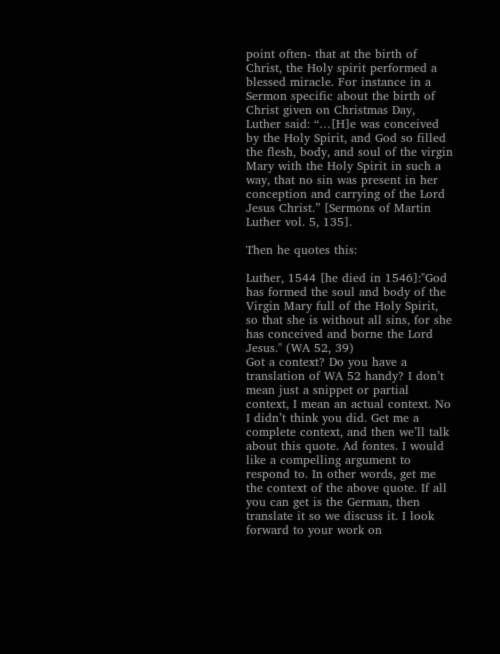point often- that at the birth of Christ, the Holy spirit performed a blessed miracle. For instance in a Sermon specific about the birth of Christ given on Christmas Day, Luther said: “…[H]e was conceived by the Holy Spirit, and God so filled the flesh, body, and soul of the virgin Mary with the Holy Spirit in such a way, that no sin was present in her conception and carrying of the Lord Jesus Christ.” [Sermons of Martin Luther vol. 5, 135].

Then he quotes this:

Luther, 1544 [he died in 1546]:"God has formed the soul and body of the Virgin Mary full of the Holy Spirit, so that she is without all sins, for she has conceived and borne the Lord Jesus." (WA 52, 39)
Got a context? Do you have a translation of WA 52 handy? I don’t mean just a snippet or partial context, I mean an actual context. No I didn’t think you did. Get me a complete context, and then we’ll talk about this quote. Ad fontes. I would like a compelling argument to respond to. In other words, get me the context of the above quote. If all you can get is the German, then translate it so we discuss it. I look forward to your work on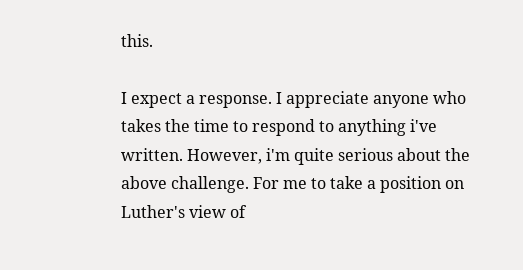this.

I expect a response. I appreciate anyone who takes the time to respond to anything i've written. However, i'm quite serious about the above challenge. For me to take a position on Luther's view of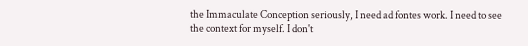the Immaculate Conception seriously, I need ad fontes work. I need to see the context for myself. I don't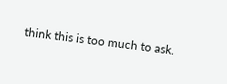think this is too much to ask.